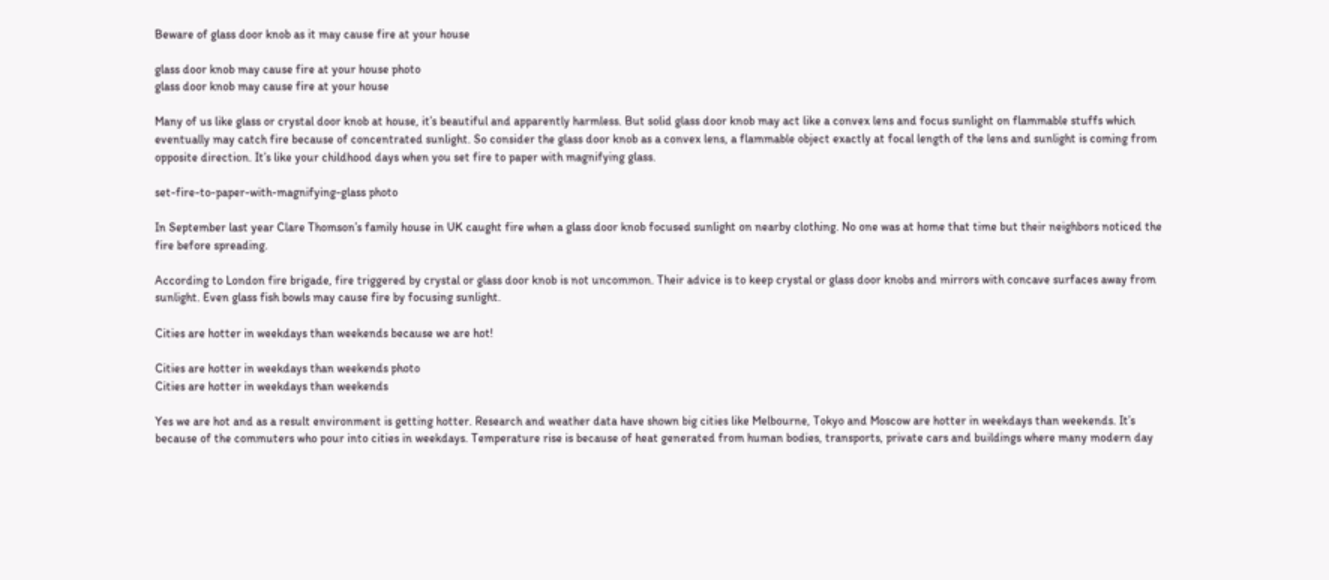Beware of glass door knob as it may cause fire at your house

glass door knob may cause fire at your house photo
glass door knob may cause fire at your house

Many of us like glass or crystal door knob at house, it’s beautiful and apparently harmless. But solid glass door knob may act like a convex lens and focus sunlight on flammable stuffs which eventually may catch fire because of concentrated sunlight. So consider the glass door knob as a convex lens, a flammable object exactly at focal length of the lens and sunlight is coming from opposite direction. It’s like your childhood days when you set fire to paper with magnifying glass.

set-fire-to-paper-with-magnifying-glass photo

In September last year Clare Thomson’s family house in UK caught fire when a glass door knob focused sunlight on nearby clothing. No one was at home that time but their neighbors noticed the fire before spreading.

According to London fire brigade, fire triggered by crystal or glass door knob is not uncommon. Their advice is to keep crystal or glass door knobs and mirrors with concave surfaces away from sunlight. Even glass fish bowls may cause fire by focusing sunlight.

Cities are hotter in weekdays than weekends because we are hot!

Cities are hotter in weekdays than weekends photo
Cities are hotter in weekdays than weekends

Yes we are hot and as a result environment is getting hotter. Research and weather data have shown big cities like Melbourne, Tokyo and Moscow are hotter in weekdays than weekends. It’s because of the commuters who pour into cities in weekdays. Temperature rise is because of heat generated from human bodies, transports, private cars and buildings where many modern day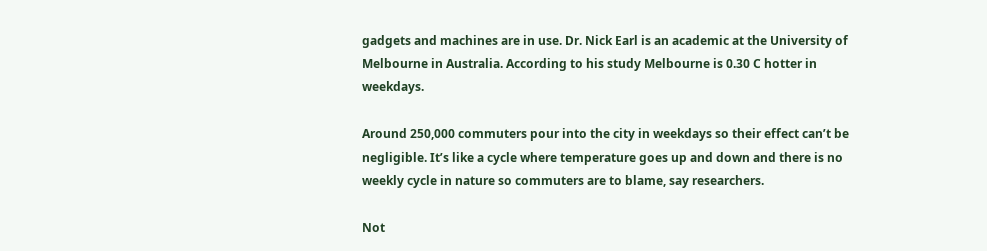gadgets and machines are in use. Dr. Nick Earl is an academic at the University of Melbourne in Australia. According to his study Melbourne is 0.30 C hotter in weekdays.

Around 250,000 commuters pour into the city in weekdays so their effect can’t be negligible. It’s like a cycle where temperature goes up and down and there is no weekly cycle in nature so commuters are to blame, say researchers.

Not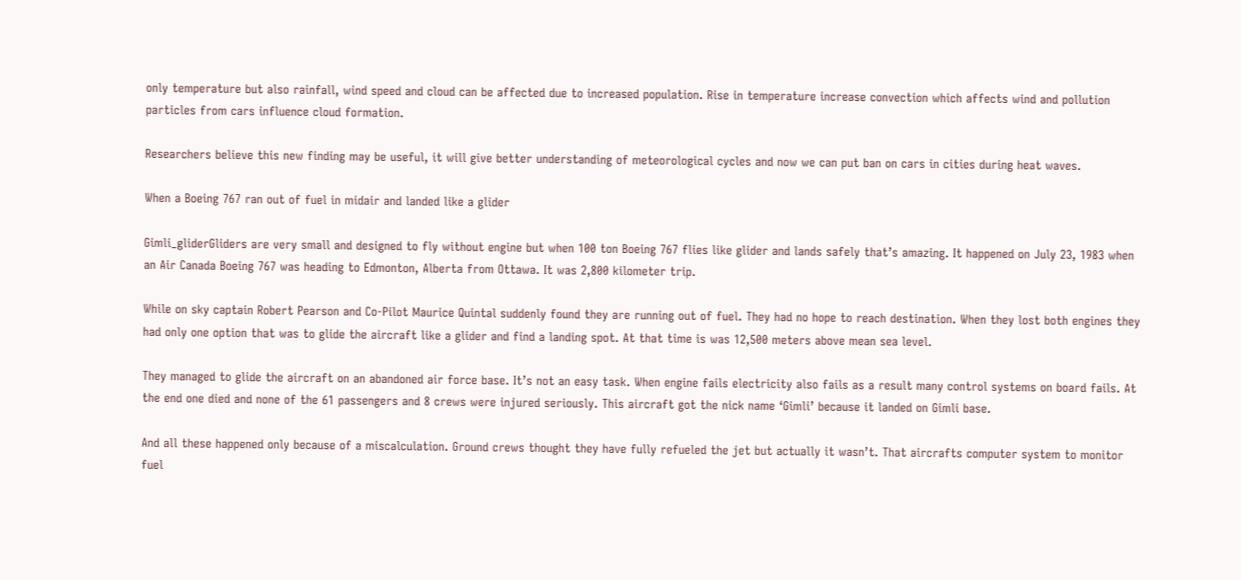only temperature but also rainfall, wind speed and cloud can be affected due to increased population. Rise in temperature increase convection which affects wind and pollution particles from cars influence cloud formation.

Researchers believe this new finding may be useful, it will give better understanding of meteorological cycles and now we can put ban on cars in cities during heat waves.

When a Boeing 767 ran out of fuel in midair and landed like a glider

Gimli_gliderGliders are very small and designed to fly without engine but when 100 ton Boeing 767 flies like glider and lands safely that’s amazing. It happened on July 23, 1983 when an Air Canada Boeing 767 was heading to Edmonton, Alberta from Ottawa. It was 2,800 kilometer trip.

While on sky captain Robert Pearson and Co-Pilot Maurice Quintal suddenly found they are running out of fuel. They had no hope to reach destination. When they lost both engines they had only one option that was to glide the aircraft like a glider and find a landing spot. At that time is was 12,500 meters above mean sea level.

They managed to glide the aircraft on an abandoned air force base. It’s not an easy task. When engine fails electricity also fails as a result many control systems on board fails. At the end one died and none of the 61 passengers and 8 crews were injured seriously. This aircraft got the nick name ‘Gimli’ because it landed on Gimli base.

And all these happened only because of a miscalculation. Ground crews thought they have fully refueled the jet but actually it wasn’t. That aircrafts computer system to monitor fuel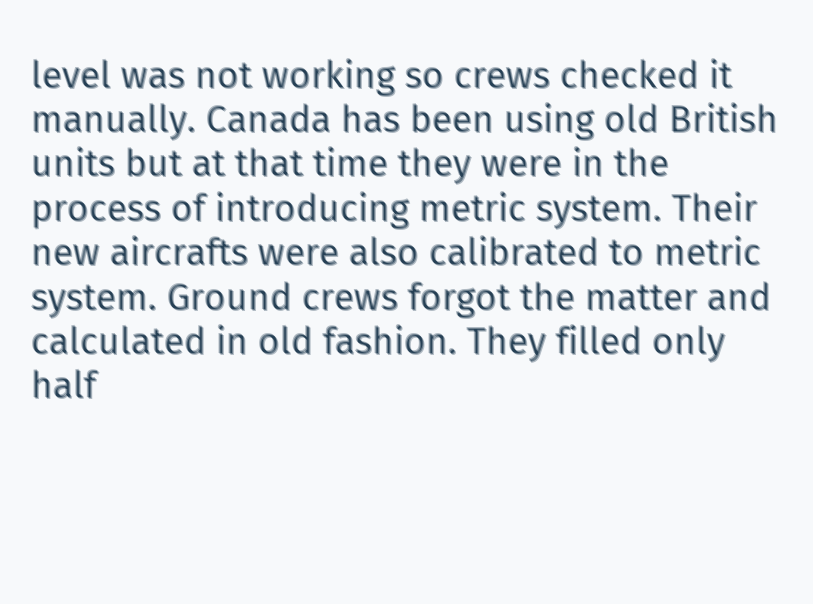level was not working so crews checked it manually. Canada has been using old British units but at that time they were in the process of introducing metric system. Their new aircrafts were also calibrated to metric system. Ground crews forgot the matter and calculated in old fashion. They filled only half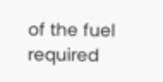of the fuel required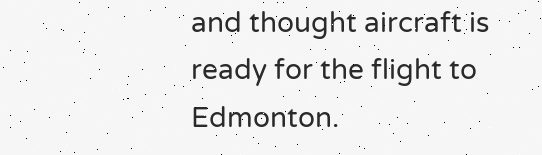and thought aircraft is ready for the flight to Edmonton.